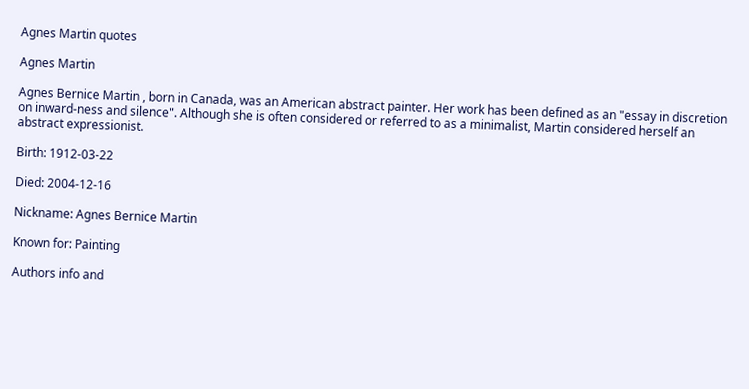Agnes Martin quotes

Agnes Martin

Agnes Bernice Martin , born in Canada, was an American abstract painter. Her work has been defined as an "essay in discretion on inward-ness and silence". Although she is often considered or referred to as a minimalist, Martin considered herself an abstract expressionist.

Birth: 1912-03-22

Died: 2004-12-16

Nickname: Agnes Bernice Martin

Known for: Painting

Authors info and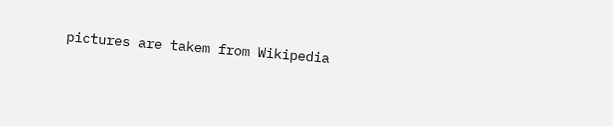pictures are takem from Wikipedia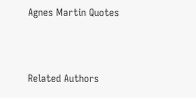Agnes Martin Quotes


Related Authors